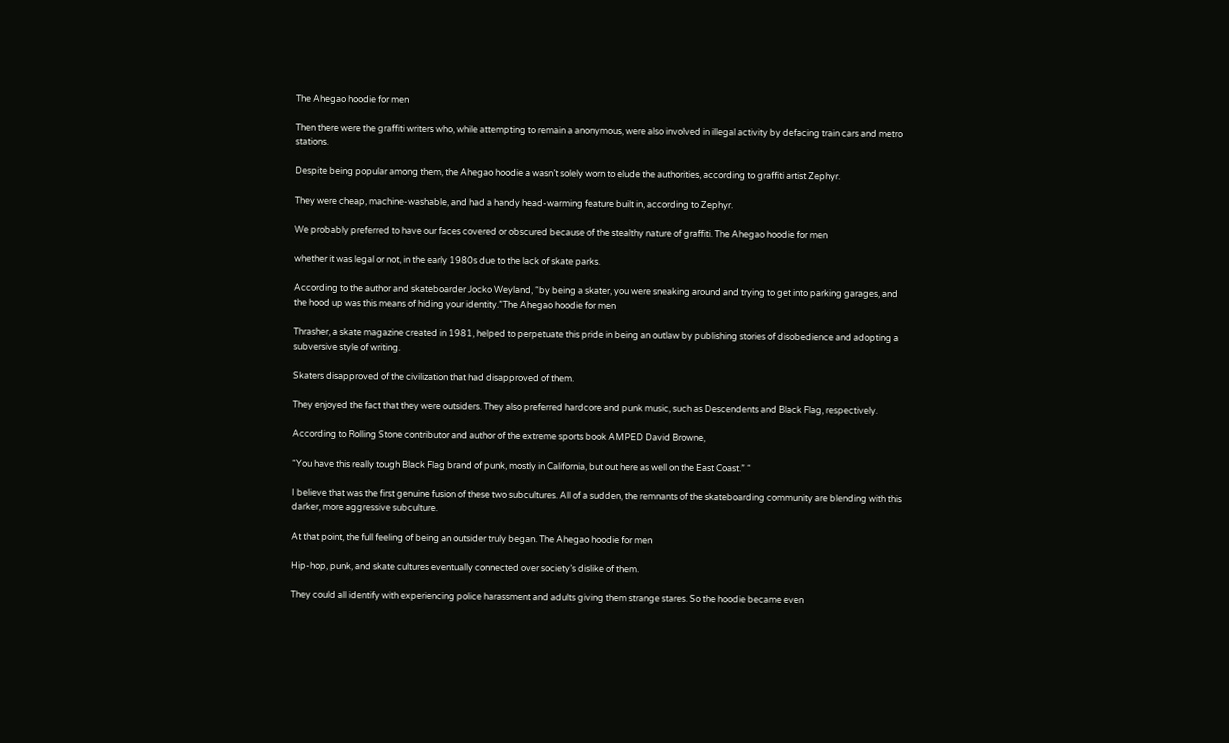The Ahegao hoodie for men

Then there were the graffiti writers who, while attempting to remain a anonymous, were also involved in illegal activity by defacing train cars and metro stations.

Despite being popular among them, the Ahegao hoodie a wasn’t solely worn to elude the authorities, according to graffiti artist Zephyr.

They were cheap, machine-washable, and had a handy head-warming feature built in, according to Zephyr.

We probably preferred to have our faces covered or obscured because of the stealthy nature of graffiti. The Ahegao hoodie for men

whether it was legal or not, in the early 1980s due to the lack of skate parks.

According to the author and skateboarder Jocko Weyland, “by being a skater, you were sneaking around and trying to get into parking garages, and the hood up was this means of hiding your identity.”The Ahegao hoodie for men

Thrasher, a skate magazine created in 1981, helped to perpetuate this pride in being an outlaw by publishing stories of disobedience and adopting a subversive style of writing.

Skaters disapproved of the civilization that had disapproved of them.

They enjoyed the fact that they were outsiders. They also preferred hardcore and punk music, such as Descendents and Black Flag, respectively.

According to Rolling Stone contributor and author of the extreme sports book AMPED David Browne,

“You have this really tough Black Flag brand of punk, mostly in California, but out here as well on the East Coast.” “

I believe that was the first genuine fusion of these two subcultures. All of a sudden, the remnants of the skateboarding community are blending with this darker, more aggressive subculture.

At that point, the full feeling of being an outsider truly began. The Ahegao hoodie for men

Hip-hop, punk, and skate cultures eventually connected over society’s dislike of them.

They could all identify with experiencing police harassment and adults giving them strange stares. So the hoodie became even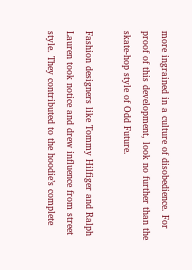more ingrained in a culture of disobedience. For proof of this development, look no further than the skate-hop style of Odd Future.

Fashion designers like Tommy Hilfiger and Ralph Lauren took notice and drew influence from street style. They contributed to the hoodie’s complete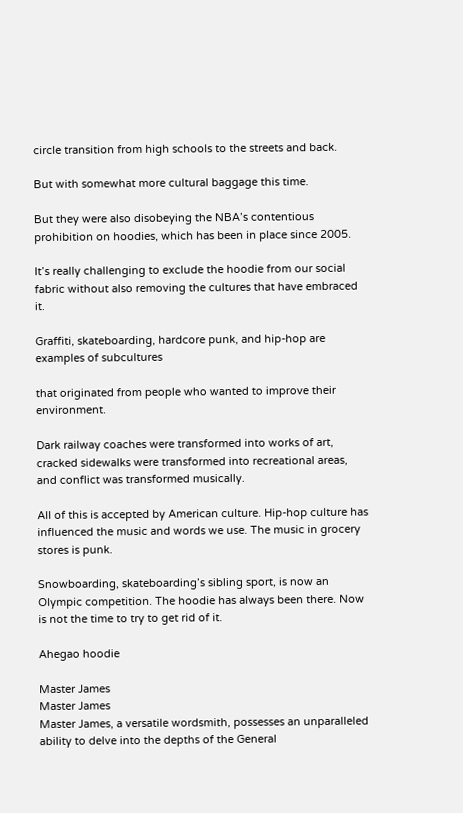circle transition from high schools to the streets and back.

But with somewhat more cultural baggage this time.

But they were also disobeying the NBA’s contentious prohibition on hoodies, which has been in place since 2005.

It’s really challenging to exclude the hoodie from our social fabric without also removing the cultures that have embraced it.

Graffiti, skateboarding, hardcore punk, and hip-hop are examples of subcultures

that originated from people who wanted to improve their environment.

Dark railway coaches were transformed into works of art, cracked sidewalks were transformed into recreational areas, and conflict was transformed musically.

All of this is accepted by American culture. Hip-hop culture has influenced the music and words we use. The music in grocery stores is punk.

Snowboarding, skateboarding’s sibling sport, is now an Olympic competition. The hoodie has always been there. Now is not the time to try to get rid of it.

Ahegao hoodie

Master James
Master James
Master James, a versatile wordsmith, possesses an unparalleled ability to delve into the depths of the General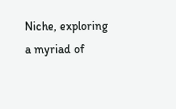Niche, exploring a myriad of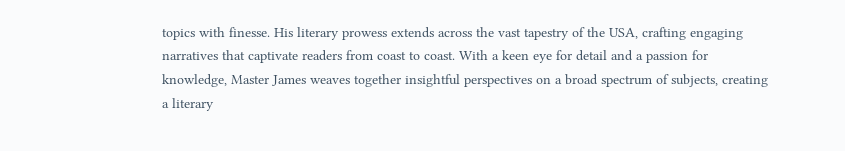topics with finesse. His literary prowess extends across the vast tapestry of the USA, crafting engaging narratives that captivate readers from coast to coast. With a keen eye for detail and a passion for knowledge, Master James weaves together insightful perspectives on a broad spectrum of subjects, creating a literary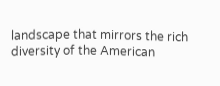landscape that mirrors the rich diversity of the American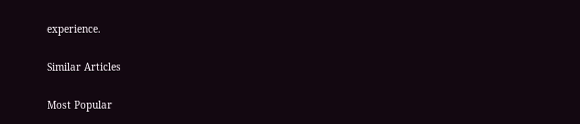experience.

Similar Articles

Most Popular